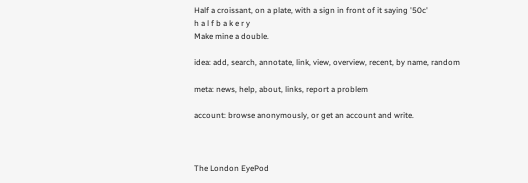Half a croissant, on a plate, with a sign in front of it saying '50c'
h a l f b a k e r y
Make mine a double.

idea: add, search, annotate, link, view, overview, recent, by name, random

meta: news, help, about, links, report a problem

account: browse anonymously, or get an account and write.



The London EyePod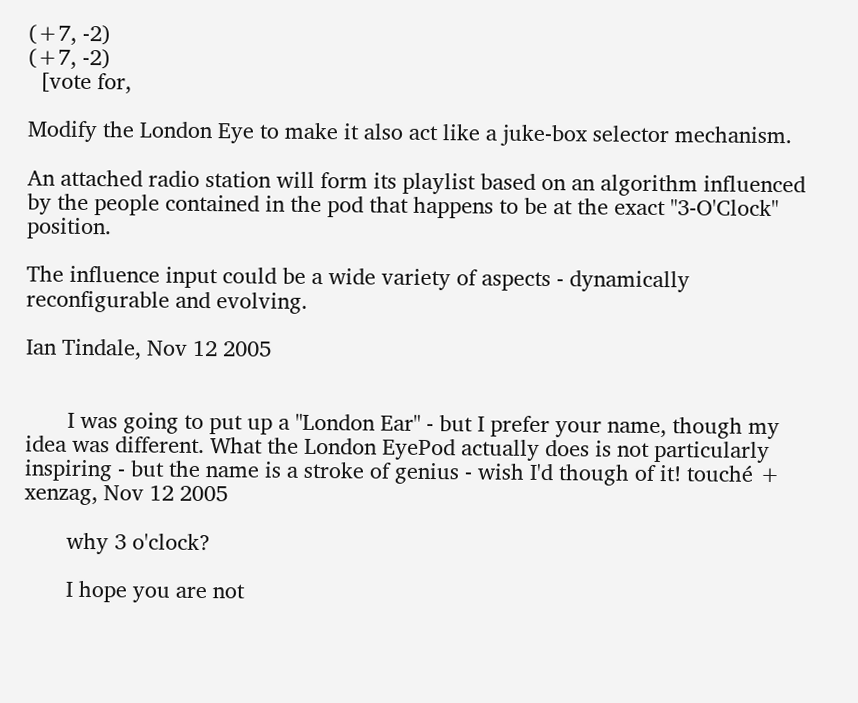(+7, -2)
(+7, -2)
  [vote for,

Modify the London Eye to make it also act like a juke-box selector mechanism.

An attached radio station will form its playlist based on an algorithm influenced by the people contained in the pod that happens to be at the exact "3-O'Clock" position.

The influence input could be a wide variety of aspects - dynamically reconfigurable and evolving.

Ian Tindale, Nov 12 2005


       I was going to put up a "London Ear" - but I prefer your name, though my idea was different. What the London EyePod actually does is not particularly inspiring - but the name is a stroke of genius - wish I'd though of it! touché +
xenzag, Nov 12 2005

       why 3 o'clock?

       I hope you are not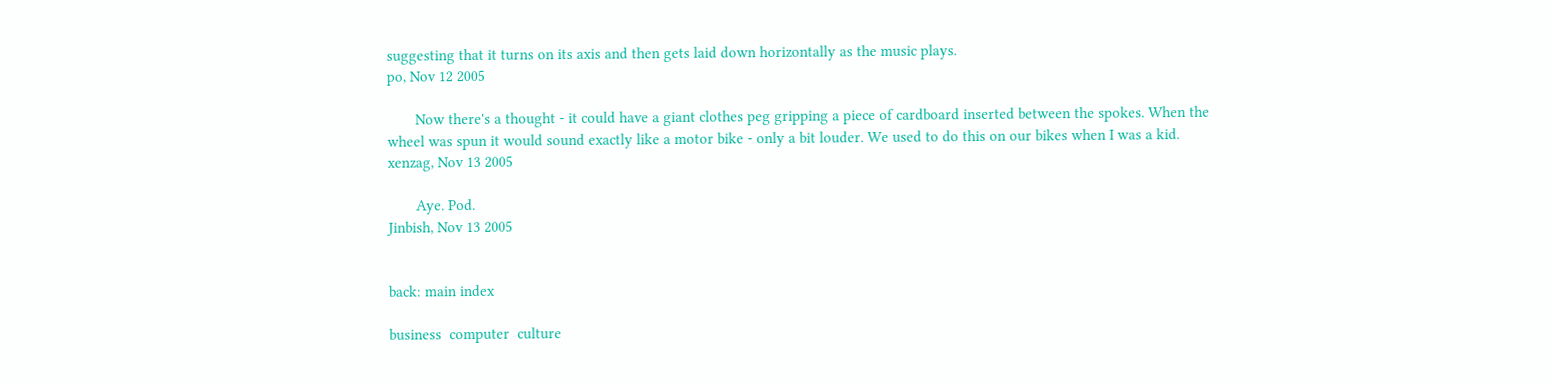suggesting that it turns on its axis and then gets laid down horizontally as the music plays.
po, Nov 12 2005

       Now there's a thought - it could have a giant clothes peg gripping a piece of cardboard inserted between the spokes. When the wheel was spun it would sound exactly like a motor bike - only a bit louder. We used to do this on our bikes when I was a kid.
xenzag, Nov 13 2005

       Aye. Pod.
Jinbish, Nov 13 2005


back: main index

business  computer  culture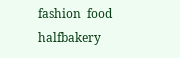fashion  food  halfbakery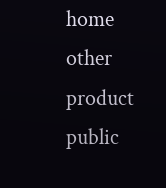home  other  product  public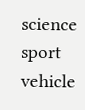science  sport  vehicle